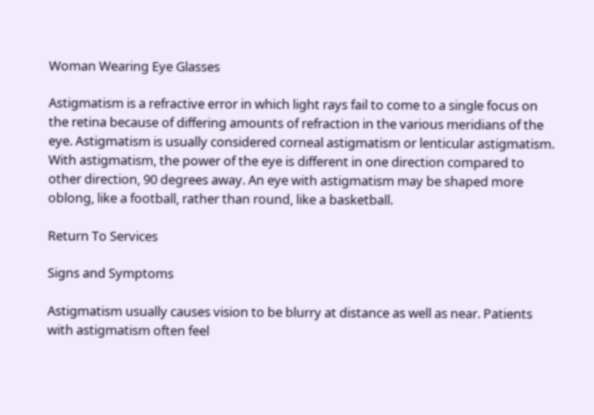Woman Wearing Eye Glasses

Astigmatism is a refractive error in which light rays fail to come to a single focus on the retina because of differing amounts of refraction in the various meridians of the eye. Astigmatism is usually considered corneal astigmatism or lenticular astigmatism. With astigmatism, the power of the eye is different in one direction compared to other direction, 90 degrees away. An eye with astigmatism may be shaped more oblong, like a football, rather than round, like a basketball.

Return To Services

Signs and Symptoms

Astigmatism usually causes vision to be blurry at distance as well as near. Patients with astigmatism often feel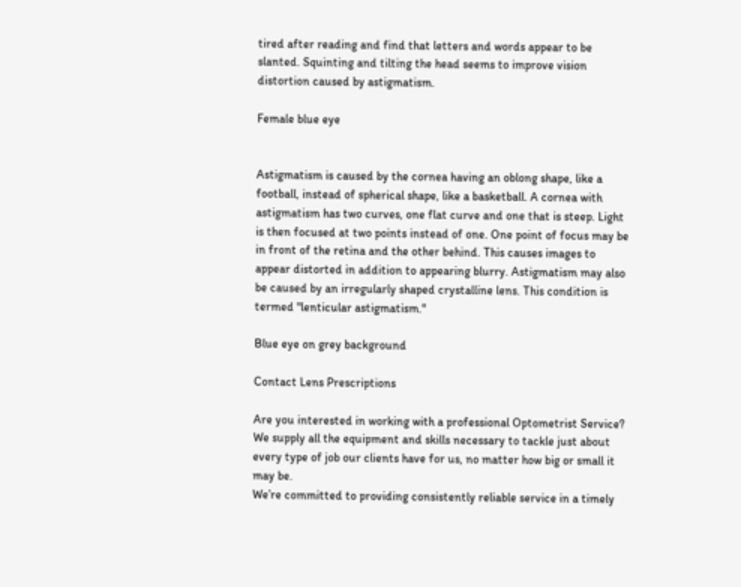tired after reading and find that letters and words appear to be slanted. Squinting and tilting the head seems to improve vision distortion caused by astigmatism.

Female blue eye


Astigmatism is caused by the cornea having an oblong shape, like a football, instead of spherical shape, like a basketball. A cornea with astigmatism has two curves, one flat curve and one that is steep. Light is then focused at two points instead of one. One point of focus may be in front of the retina and the other behind. This causes images to appear distorted in addition to appearing blurry. Astigmatism may also be caused by an irregularly shaped crystalline lens. This condition is termed "lenticular astigmatism."

Blue eye on grey background

Contact Lens Prescriptions

Are you interested in working with a professional Optometrist Service? We supply all the equipment and skills necessary to tackle just about every type of job our clients have for us, no matter how big or small it may be.
We’re committed to providing consistently reliable service in a timely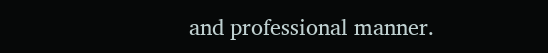and professional manner.